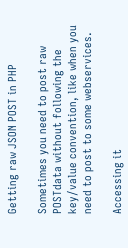Getting raw JSON POST in PHP

Sometimes you need to post raw POSTdata without following the key/value convention, like when you need to post to some webservices.

Accessing it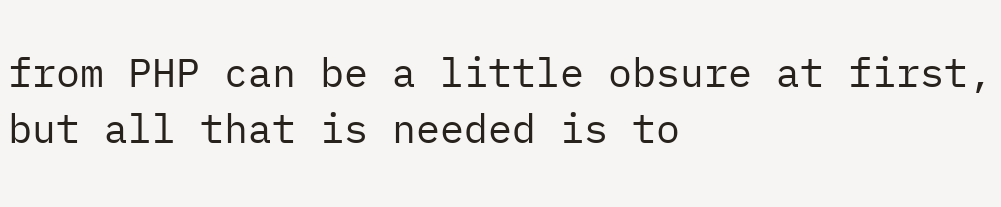from PHP can be a little obsure at first, but all that is needed is to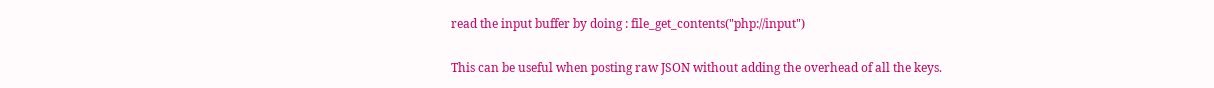read the input buffer by doing : file_get_contents("php://input")

This can be useful when posting raw JSON without adding the overhead of all the keys.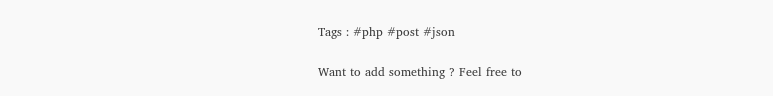Tags : #php #post #json

Want to add something ? Feel free to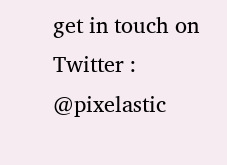get in touch on Twitter : @pixelastic